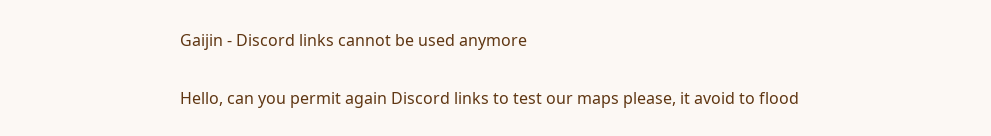Gaijin - Discord links cannot be used anymore

Hello, can you permit again Discord links to test our maps please, it avoid to flood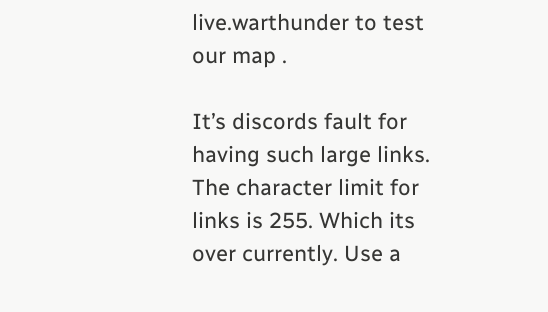live.warthunder to test our map .

It’s discords fault for having such large links. The character limit for links is 255. Which its over currently. Use a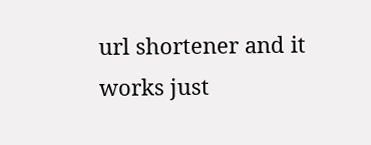url shortener and it works just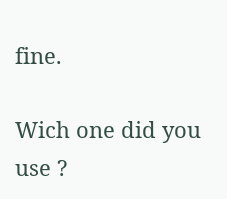fine.

Wich one did you use ?